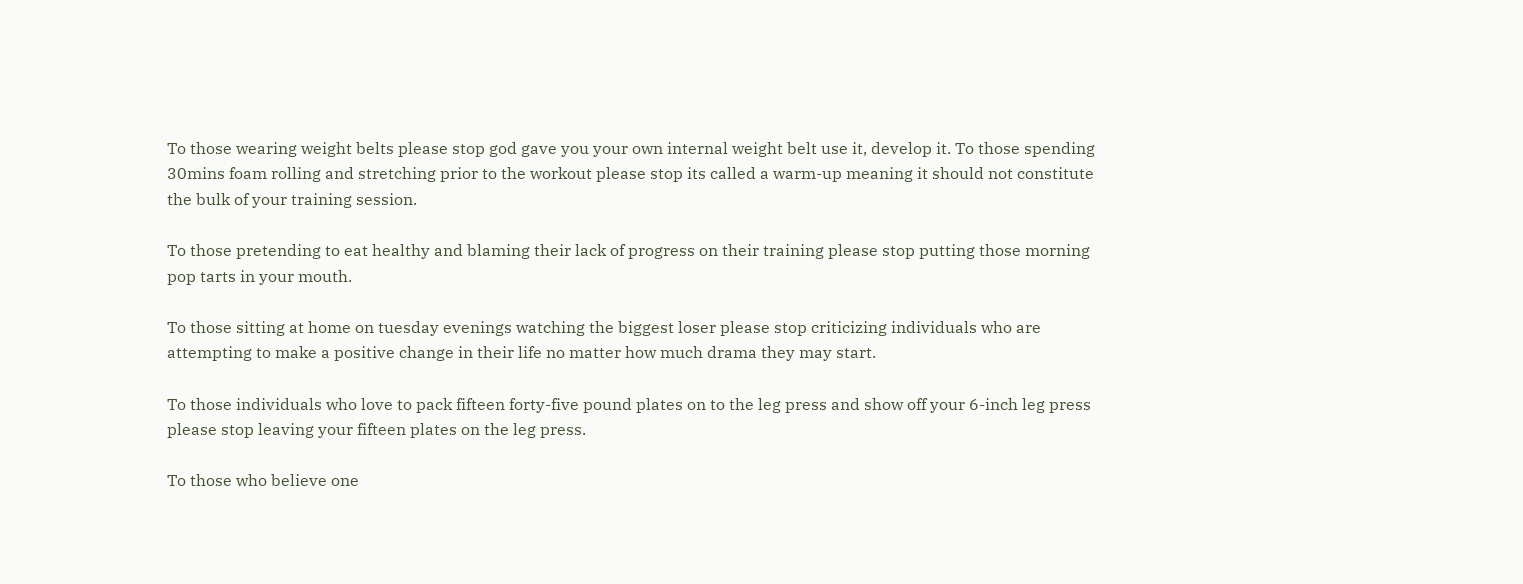To those wearing weight belts please stop god gave you your own internal weight belt use it, develop it. To those spending 30mins foam rolling and stretching prior to the workout please stop its called a warm-up meaning it should not constitute the bulk of your training session.

To those pretending to eat healthy and blaming their lack of progress on their training please stop putting those morning pop tarts in your mouth.

To those sitting at home on tuesday evenings watching the biggest loser please stop criticizing individuals who are attempting to make a positive change in their life no matter how much drama they may start.

To those individuals who love to pack fifteen forty-five pound plates on to the leg press and show off your 6-inch leg press please stop leaving your fifteen plates on the leg press.

To those who believe one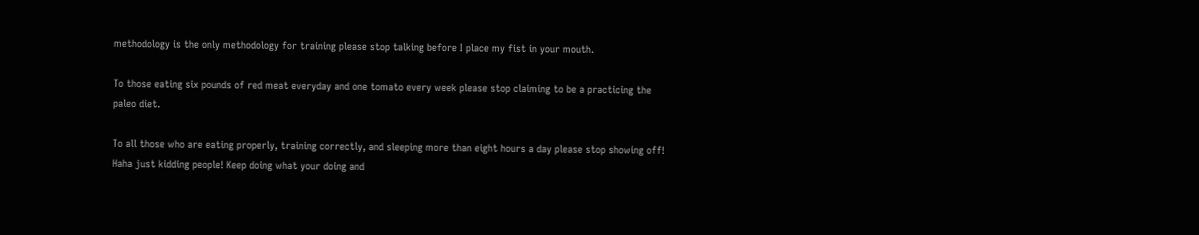methodology is the only methodology for training please stop talking before I place my fist in your mouth.

To those eating six pounds of red meat everyday and one tomato every week please stop claiming to be a practicing the paleo diet.

To all those who are eating properly, training correctly, and sleeping more than eight hours a day please stop showing off! Haha just kidding people! Keep doing what your doing and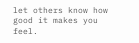let others know how good it makes you feel.